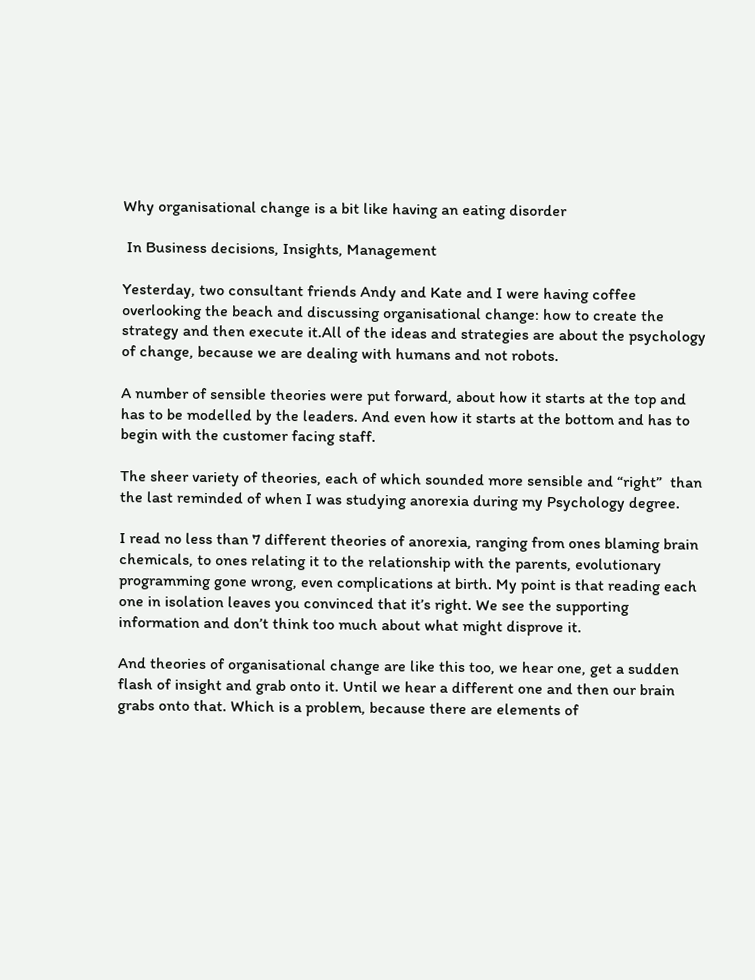Why organisational change is a bit like having an eating disorder

 In Business decisions, Insights, Management

Yesterday, two consultant friends Andy and Kate and I were having coffee overlooking the beach and discussing organisational change: how to create the strategy and then execute it.All of the ideas and strategies are about the psychology of change, because we are dealing with humans and not robots.

A number of sensible theories were put forward, about how it starts at the top and has to be modelled by the leaders. And even how it starts at the bottom and has to begin with the customer facing staff.

The sheer variety of theories, each of which sounded more sensible and “right”  than the last reminded of when I was studying anorexia during my Psychology degree.

I read no less than 7 different theories of anorexia, ranging from ones blaming brain chemicals, to ones relating it to the relationship with the parents, evolutionary programming gone wrong, even complications at birth. My point is that reading each one in isolation leaves you convinced that it’s right. We see the supporting information and don’t think too much about what might disprove it.

And theories of organisational change are like this too, we hear one, get a sudden flash of insight and grab onto it. Until we hear a different one and then our brain grabs onto that. Which is a problem, because there are elements of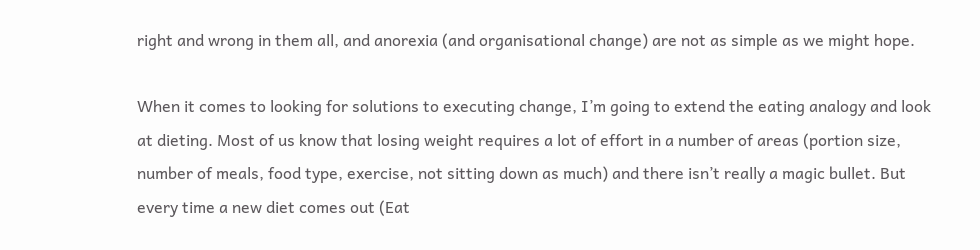right and wrong in them all, and anorexia (and organisational change) are not as simple as we might hope.

When it comes to looking for solutions to executing change, I’m going to extend the eating analogy and look at dieting. Most of us know that losing weight requires a lot of effort in a number of areas (portion size, number of meals, food type, exercise, not sitting down as much) and there isn’t really a magic bullet. But every time a new diet comes out (Eat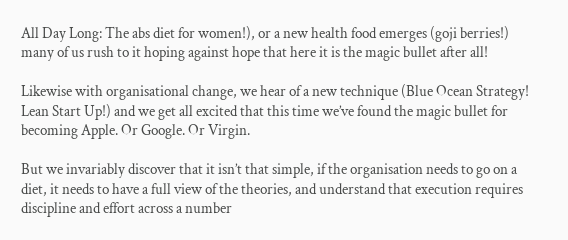All Day Long: The abs diet for women!), or a new health food emerges (goji berries!) many of us rush to it hoping against hope that here it is the magic bullet after all!

Likewise with organisational change, we hear of a new technique (Blue Ocean Strategy! Lean Start Up!) and we get all excited that this time we’ve found the magic bullet for becoming Apple. Or Google. Or Virgin.

But we invariably discover that it isn’t that simple, if the organisation needs to go on a diet, it needs to have a full view of the theories, and understand that execution requires discipline and effort across a number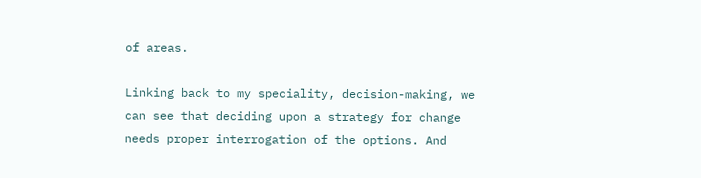of areas.

Linking back to my speciality, decision-making, we can see that deciding upon a strategy for change needs proper interrogation of the options. And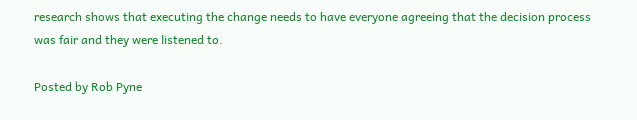research shows that executing the change needs to have everyone agreeing that the decision process was fair and they were listened to.

Posted by Rob Pyne